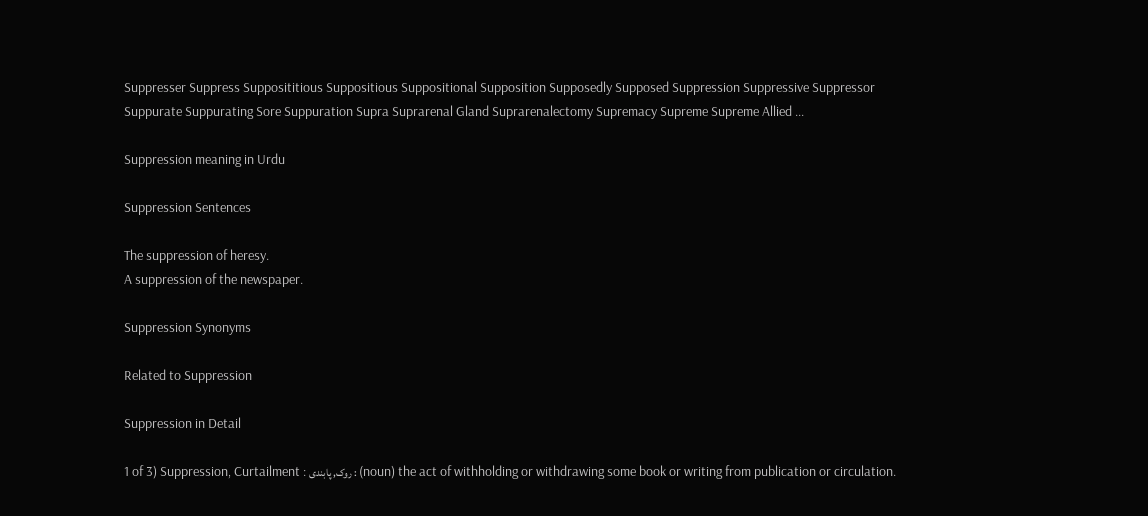Suppresser Suppress Supposititious Suppositious Suppositional Supposition Supposedly Supposed Suppression Suppressive Suppressor Suppurate Suppurating Sore Suppuration Supra Suprarenal Gland Suprarenalectomy Supremacy Supreme Supreme Allied ...

Suppression meaning in Urdu

Suppression Sentences

The suppression of heresy.
A suppression of the newspaper.

Suppression Synonyms

Related to Suppression

Suppression in Detail

1 of 3) Suppression, Curtailment : روک, پابندی : (noun) the act of withholding or withdrawing some book or writing from publication or circulation.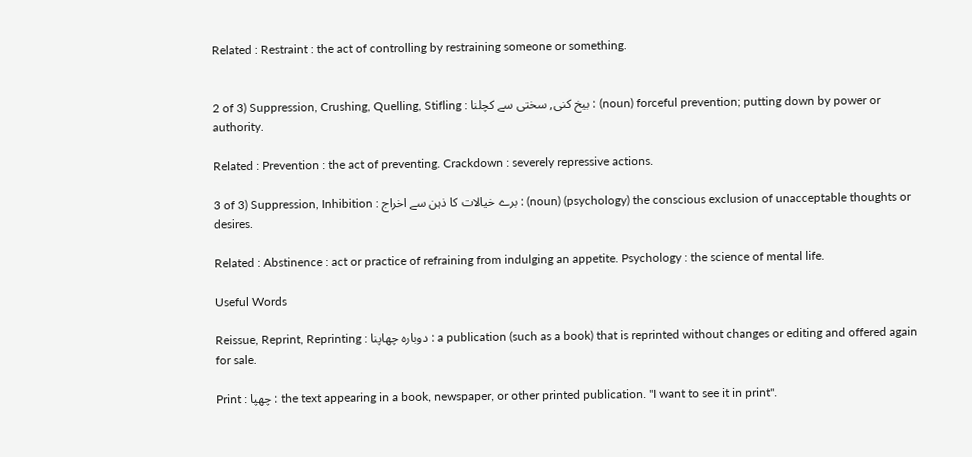Related : Restraint : the act of controlling by restraining someone or something.


2 of 3) Suppression, Crushing, Quelling, Stifling : بیخ کنی, سختی سے کچلنا : (noun) forceful prevention; putting down by power or authority.

Related : Prevention : the act of preventing. Crackdown : severely repressive actions.

3 of 3) Suppression, Inhibition : برے خیالات کا ذہن سے اخراج : (noun) (psychology) the conscious exclusion of unacceptable thoughts or desires.

Related : Abstinence : act or practice of refraining from indulging an appetite. Psychology : the science of mental life.

Useful Words

Reissue, Reprint, Reprinting : دوبارہ چھاپنا : a publication (such as a book) that is reprinted without changes or editing and offered again for sale.

Print : چھپا : the text appearing in a book, newspaper, or other printed publication. "I want to see it in print".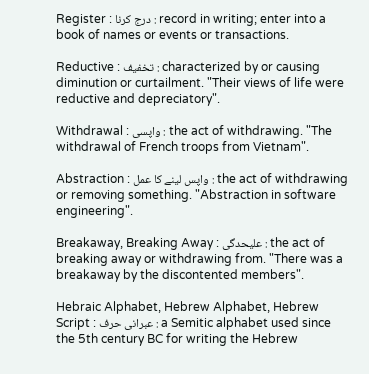Register : درج کرنا : record in writing; enter into a book of names or events or transactions.

Reductive : تخفیف : characterized by or causing diminution or curtailment. "Their views of life were reductive and depreciatory".

Withdrawal : واپسی : the act of withdrawing. "The withdrawal of French troops from Vietnam".

Abstraction : واپس لینے کا عمل : the act of withdrawing or removing something. "Abstraction in software engineering".

Breakaway, Breaking Away : علیحدگی : the act of breaking away or withdrawing from. "There was a breakaway by the discontented members".

Hebraic Alphabet, Hebrew Alphabet, Hebrew Script : عبرانی حرف : a Semitic alphabet used since the 5th century BC for writing the Hebrew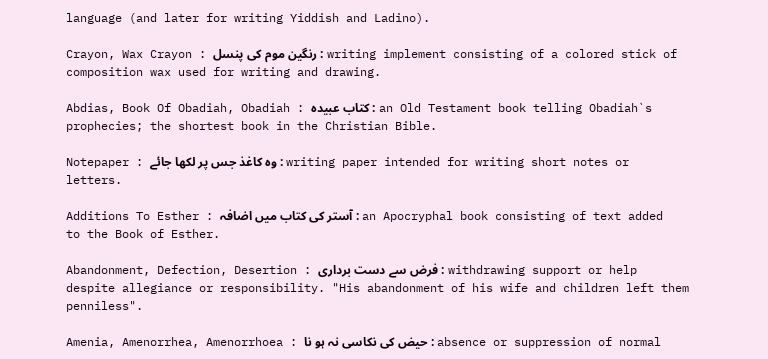language (and later for writing Yiddish and Ladino).

Crayon, Wax Crayon : رنگین موم کی پنسل : writing implement consisting of a colored stick of composition wax used for writing and drawing.

Abdias, Book Of Obadiah, Obadiah : کتاب عبیدہ : an Old Testament book telling Obadiah`s prophecies; the shortest book in the Christian Bible.

Notepaper : وہ کاغذ جس پر لکھا جائے : writing paper intended for writing short notes or letters.

Additions To Esther : آستر کی کتاب میں اضافہ : an Apocryphal book consisting of text added to the Book of Esther.

Abandonment, Defection, Desertion : فرض سے دست برداری : withdrawing support or help despite allegiance or responsibility. "His abandonment of his wife and children left them penniless".

Amenia, Amenorrhea, Amenorrhoea : حیض کی نکاسی نہ ہو نا : absence or suppression of normal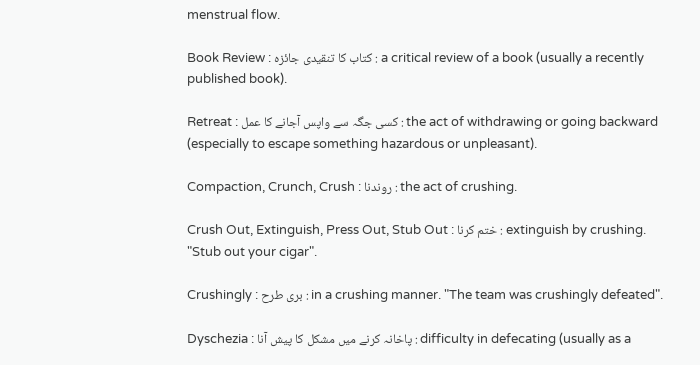menstrual flow.

Book Review : کتاب کا تنقیدی جائزہ : a critical review of a book (usually a recently published book).

Retreat : کسی جگہ سے واپس آجانے کا عمل : the act of withdrawing or going backward (especially to escape something hazardous or unpleasant).

Compaction, Crunch, Crush : روندنا : the act of crushing.

Crush Out, Extinguish, Press Out, Stub Out : ختم کرنا : extinguish by crushing. "Stub out your cigar".

Crushingly : بری طرح : in a crushing manner. "The team was crushingly defeated".

Dyschezia : پاخانہ کرنے میں مشکل کا پیش آنا : difficulty in defecating (usually as a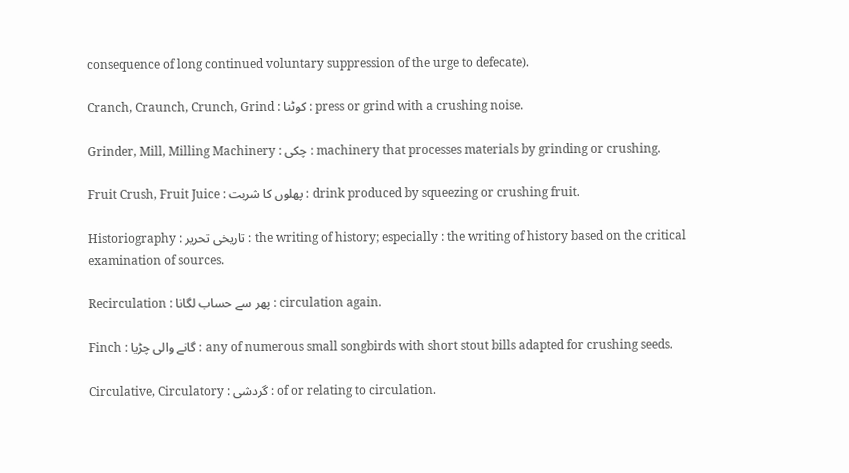consequence of long continued voluntary suppression of the urge to defecate).

Cranch, Craunch, Crunch, Grind : کوٹنا : press or grind with a crushing noise.

Grinder, Mill, Milling Machinery : چکی : machinery that processes materials by grinding or crushing.

Fruit Crush, Fruit Juice : پھلوں کا شربت : drink produced by squeezing or crushing fruit.

Historiography : تاریخی تحریر : the writing of history; especially : the writing of history based on the critical examination of sources.

Recirculation : پھر سے حساب لگانا : circulation again.

Finch : گانے والی چڑیا : any of numerous small songbirds with short stout bills adapted for crushing seeds.

Circulative, Circulatory : گردشی : of or relating to circulation.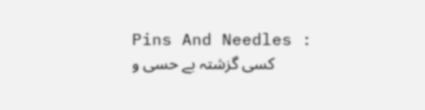Pins And Needles : کسی گزشتہ بے حسی و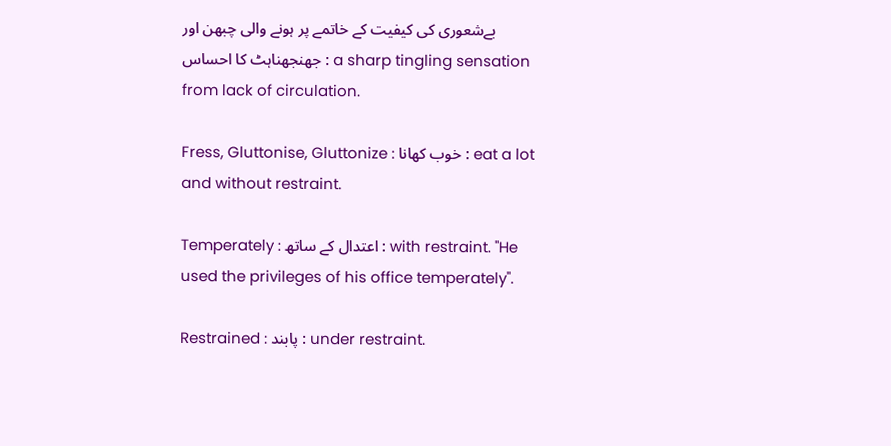بےشعوری کی کیفیت کے خاتمے پر ہونے والی چبھن اور جھنجھناہٹ کا احساس : a sharp tingling sensation from lack of circulation.

Fress, Gluttonise, Gluttonize : خوب کھانا : eat a lot and without restraint.

Temperately : اعتدال کے ساتھ : with restraint. "He used the privileges of his office temperately".

Restrained : پابند : under restraint.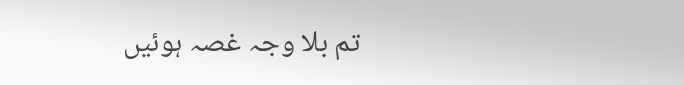تم بلا وجہ غصہ ہوئیں